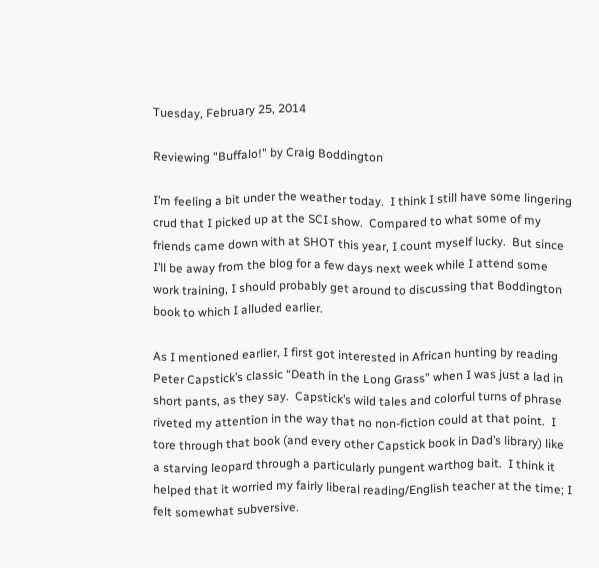Tuesday, February 25, 2014

Reviewing "Buffalo!" by Craig Boddington

I’m feeling a bit under the weather today.  I think I still have some lingering crud that I picked up at the SCI show.  Compared to what some of my friends came down with at SHOT this year, I count myself lucky.  But since I’ll be away from the blog for a few days next week while I attend some work training, I should probably get around to discussing that Boddington book to which I alluded earlier.

As I mentioned earlier, I first got interested in African hunting by reading Peter Capstick’s classic “Death in the Long Grass” when I was just a lad in short pants, as they say.  Capstick’s wild tales and colorful turns of phrase riveted my attention in the way that no non-fiction could at that point.  I tore through that book (and every other Capstick book in Dad’s library) like a starving leopard through a particularly pungent warthog bait.  I think it helped that it worried my fairly liberal reading/English teacher at the time; I felt somewhat subversive.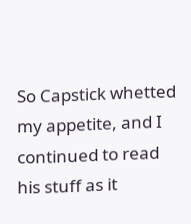So Capstick whetted my appetite, and I continued to read his stuff as it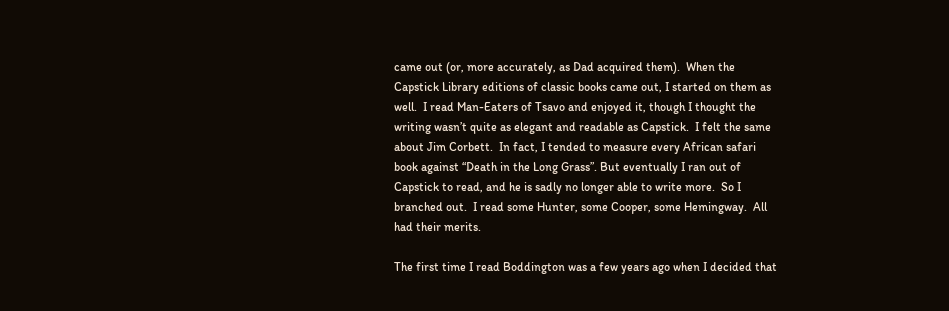came out (or, more accurately, as Dad acquired them).  When the Capstick Library editions of classic books came out, I started on them as well.  I read Man-Eaters of Tsavo and enjoyed it, though I thought the writing wasn’t quite as elegant and readable as Capstick.  I felt the same about Jim Corbett.  In fact, I tended to measure every African safari book against “Death in the Long Grass”. But eventually I ran out of Capstick to read, and he is sadly no longer able to write more.  So I branched out.  I read some Hunter, some Cooper, some Hemingway.  All had their merits.

The first time I read Boddington was a few years ago when I decided that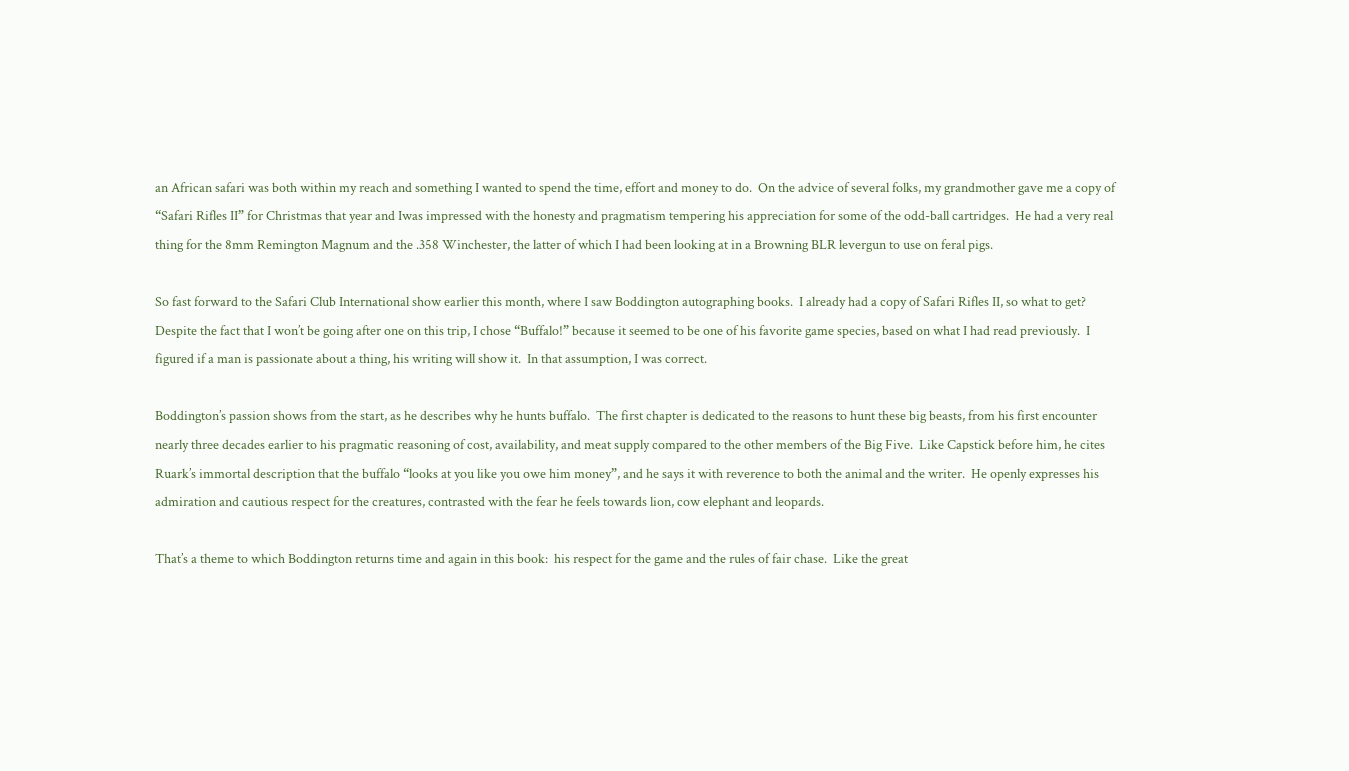an African safari was both within my reach and something I wanted to spend the time, effort and money to do.  On the advice of several folks, my grandmother gave me a copy of “Safari Rifles II” for Christmas that year and Iwas impressed with the honesty and pragmatism tempering his appreciation for some of the odd-ball cartridges.  He had a very real thing for the 8mm Remington Magnum and the .358 Winchester, the latter of which I had been looking at in a Browning BLR levergun to use on feral pigs.

So fast forward to the Safari Club International show earlier this month, where I saw Boddington autographing books.  I already had a copy of Safari Rifles II, so what to get?  Despite the fact that I won’t be going after one on this trip, I chose “Buffalo!” because it seemed to be one of his favorite game species, based on what I had read previously.  I figured if a man is passionate about a thing, his writing will show it.  In that assumption, I was correct.

Boddington’s passion shows from the start, as he describes why he hunts buffalo.  The first chapter is dedicated to the reasons to hunt these big beasts, from his first encounter nearly three decades earlier to his pragmatic reasoning of cost, availability, and meat supply compared to the other members of the Big Five.  Like Capstick before him, he cites Ruark’s immortal description that the buffalo “looks at you like you owe him money”, and he says it with reverence to both the animal and the writer.  He openly expresses his admiration and cautious respect for the creatures, contrasted with the fear he feels towards lion, cow elephant and leopards.

That’s a theme to which Boddington returns time and again in this book:  his respect for the game and the rules of fair chase.  Like the great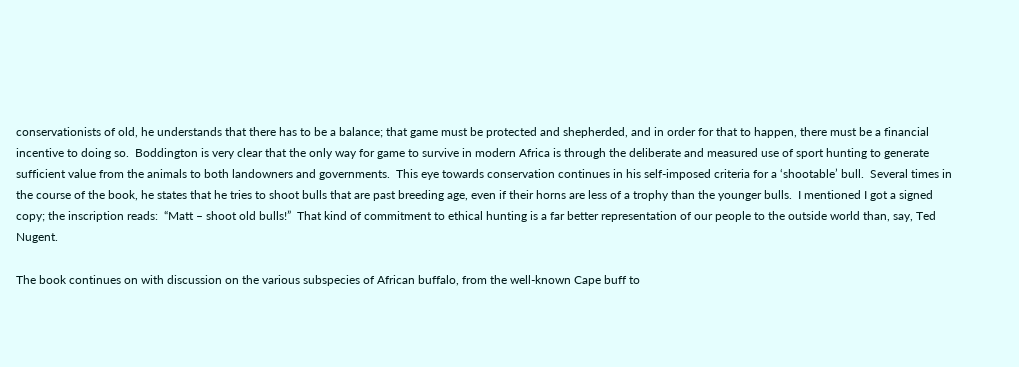conservationists of old, he understands that there has to be a balance; that game must be protected and shepherded, and in order for that to happen, there must be a financial incentive to doing so.  Boddington is very clear that the only way for game to survive in modern Africa is through the deliberate and measured use of sport hunting to generate sufficient value from the animals to both landowners and governments.  This eye towards conservation continues in his self-imposed criteria for a ‘shootable’ bull.  Several times in the course of the book, he states that he tries to shoot bulls that are past breeding age, even if their horns are less of a trophy than the younger bulls.  I mentioned I got a signed copy; the inscription reads:  “Matt – shoot old bulls!”  That kind of commitment to ethical hunting is a far better representation of our people to the outside world than, say, Ted Nugent.

The book continues on with discussion on the various subspecies of African buffalo, from the well-known Cape buff to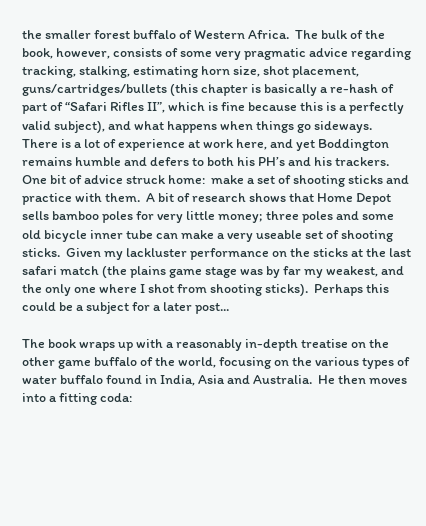the smaller forest buffalo of Western Africa.  The bulk of the book, however, consists of some very pragmatic advice regarding tracking, stalking, estimating horn size, shot placement, guns/cartridges/bullets (this chapter is basically a re-hash of part of “Safari Rifles II”, which is fine because this is a perfectly valid subject), and what happens when things go sideways.  There is a lot of experience at work here, and yet Boddington remains humble and defers to both his PH’s and his trackers.  One bit of advice struck home:  make a set of shooting sticks and practice with them.  A bit of research shows that Home Depot sells bamboo poles for very little money; three poles and some old bicycle inner tube can make a very useable set of shooting sticks.  Given my lackluster performance on the sticks at the last safari match (the plains game stage was by far my weakest, and the only one where I shot from shooting sticks).  Perhaps this could be a subject for a later post...

The book wraps up with a reasonably in-depth treatise on the other game buffalo of the world, focusing on the various types of water buffalo found in India, Asia and Australia.  He then moves into a fitting coda: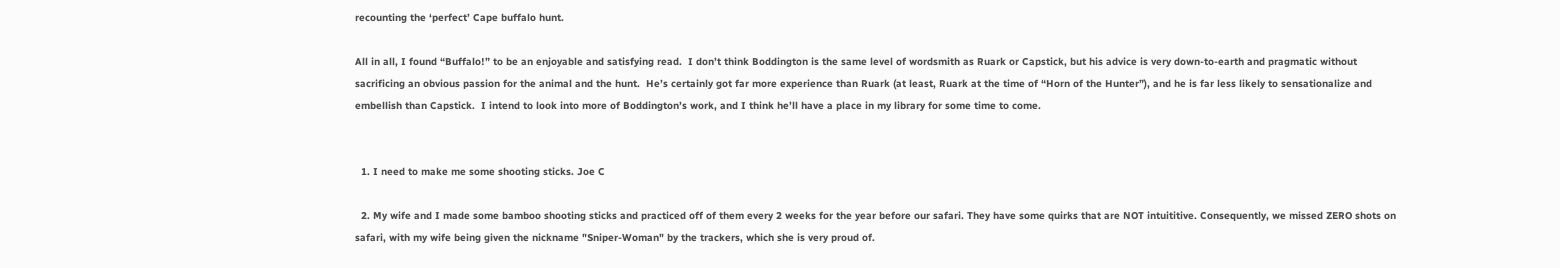recounting the ‘perfect’ Cape buffalo hunt.

All in all, I found “Buffalo!” to be an enjoyable and satisfying read.  I don’t think Boddington is the same level of wordsmith as Ruark or Capstick, but his advice is very down-to-earth and pragmatic without sacrificing an obvious passion for the animal and the hunt.  He’s certainly got far more experience than Ruark (at least, Ruark at the time of “Horn of the Hunter”), and he is far less likely to sensationalize and embellish than Capstick.  I intend to look into more of Boddington’s work, and I think he’ll have a place in my library for some time to come.


  1. I need to make me some shooting sticks. Joe C

  2. My wife and I made some bamboo shooting sticks and practiced off of them every 2 weeks for the year before our safari. They have some quirks that are NOT intuititive. Consequently, we missed ZERO shots on safari, with my wife being given the nickname "Sniper-Woman" by the trackers, which she is very proud of.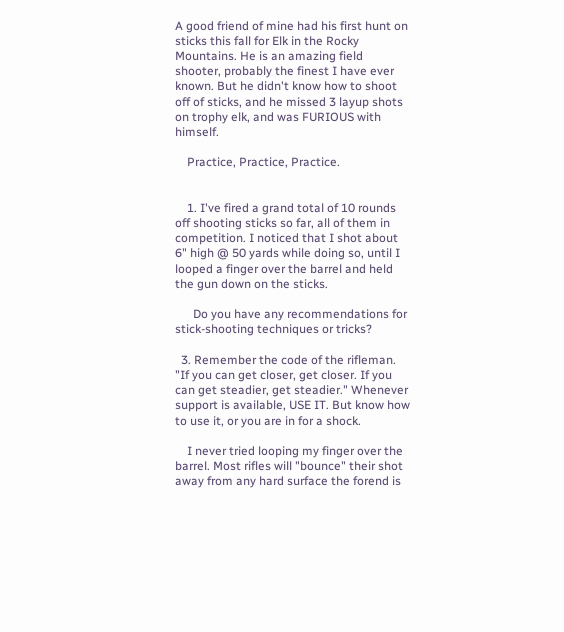A good friend of mine had his first hunt on sticks this fall for Elk in the Rocky Mountains. He is an amazing field shooter, probably the finest I have ever known. But he didn't know how to shoot off of sticks, and he missed 3 layup shots on trophy elk, and was FURIOUS with himself.

    Practice, Practice, Practice.


    1. I've fired a grand total of 10 rounds off shooting sticks so far, all of them in competition. I noticed that I shot about 6" high @ 50 yards while doing so, until I looped a finger over the barrel and held the gun down on the sticks.

      Do you have any recommendations for stick-shooting techniques or tricks?

  3. Remember the code of the rifleman. "If you can get closer, get closer. If you can get steadier, get steadier." Whenever support is available, USE IT. But know how to use it, or you are in for a shock.

    I never tried looping my finger over the barrel. Most rifles will "bounce" their shot away from any hard surface the forend is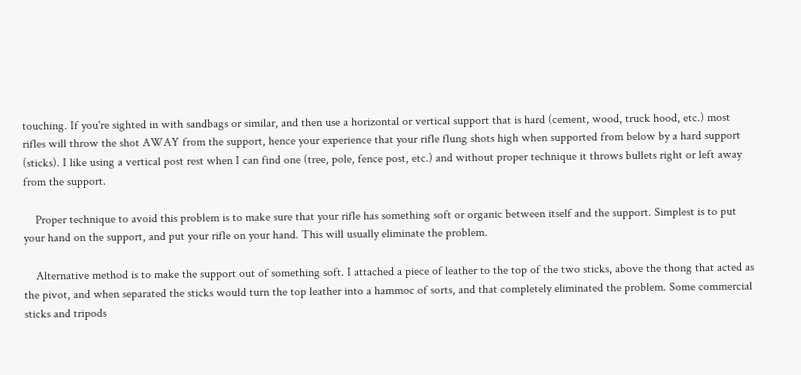touching. If you're sighted in with sandbags or similar, and then use a horizontal or vertical support that is hard (cement, wood, truck hood, etc.) most rifles will throw the shot AWAY from the support, hence your experience that your rifle flung shots high when supported from below by a hard support (sticks). I like using a vertical post rest when I can find one (tree, pole, fence post, etc.) and without proper technique it throws bullets right or left away from the support.

    Proper technique to avoid this problem is to make sure that your rifle has something soft or organic between itself and the support. Simplest is to put your hand on the support, and put your rifle on your hand. This will usually eliminate the problem.

    Alternative method is to make the support out of something soft. I attached a piece of leather to the top of the two sticks, above the thong that acted as the pivot, and when separated the sticks would turn the top leather into a hammoc of sorts, and that completely eliminated the problem. Some commercial sticks and tripods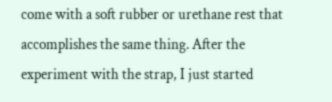come with a soft rubber or urethane rest that accomplishes the same thing. After the experiment with the strap, I just started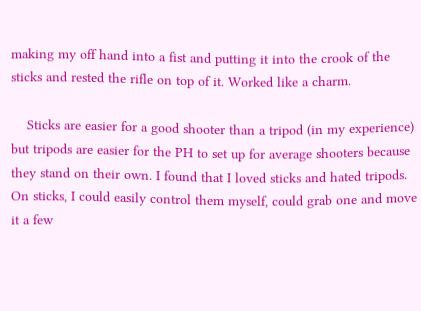making my off hand into a fist and putting it into the crook of the sticks and rested the rifle on top of it. Worked like a charm.

    Sticks are easier for a good shooter than a tripod (in my experience) but tripods are easier for the PH to set up for average shooters because they stand on their own. I found that I loved sticks and hated tripods. On sticks, I could easily control them myself, could grab one and move it a few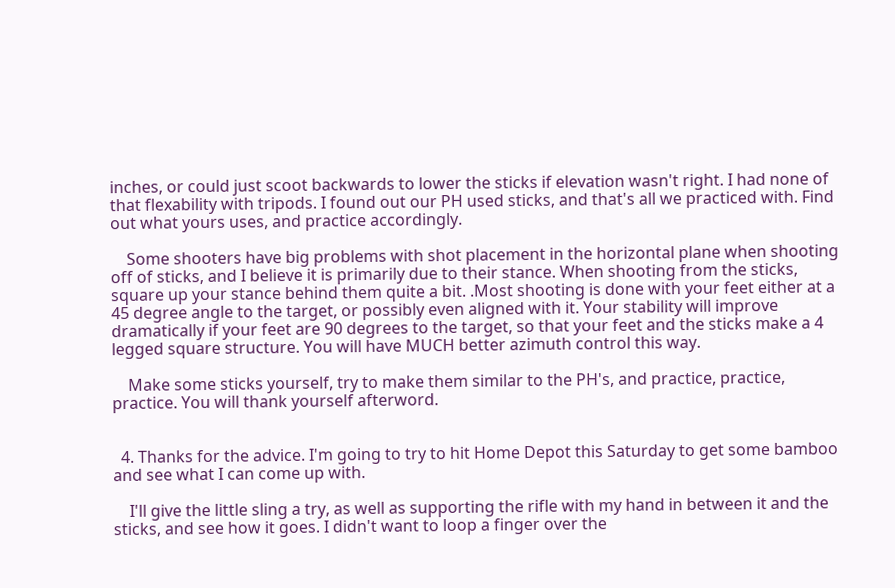inches, or could just scoot backwards to lower the sticks if elevation wasn't right. I had none of that flexability with tripods. I found out our PH used sticks, and that's all we practiced with. Find out what yours uses, and practice accordingly.

    Some shooters have big problems with shot placement in the horizontal plane when shooting off of sticks, and I believe it is primarily due to their stance. When shooting from the sticks, square up your stance behind them quite a bit. .Most shooting is done with your feet either at a 45 degree angle to the target, or possibly even aligned with it. Your stability will improve dramatically if your feet are 90 degrees to the target, so that your feet and the sticks make a 4 legged square structure. You will have MUCH better azimuth control this way.

    Make some sticks yourself, try to make them similar to the PH's, and practice, practice, practice. You will thank yourself afterword.


  4. Thanks for the advice. I'm going to try to hit Home Depot this Saturday to get some bamboo and see what I can come up with.

    I'll give the little sling a try, as well as supporting the rifle with my hand in between it and the sticks, and see how it goes. I didn't want to loop a finger over the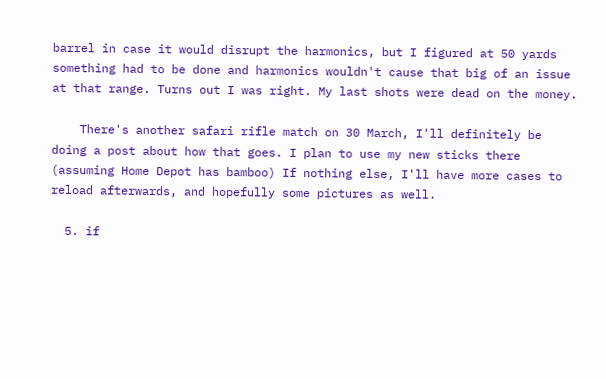barrel in case it would disrupt the harmonics, but I figured at 50 yards something had to be done and harmonics wouldn't cause that big of an issue at that range. Turns out I was right. My last shots were dead on the money.

    There's another safari rifle match on 30 March, I'll definitely be doing a post about how that goes. I plan to use my new sticks there (assuming Home Depot has bamboo) If nothing else, I'll have more cases to reload afterwards, and hopefully some pictures as well.

  5. if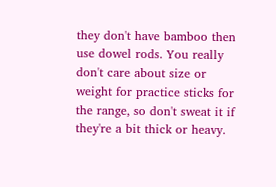they don't have bamboo then use dowel rods. You really don't care about size or weight for practice sticks for the range, so don't sweat it if they're a bit thick or heavy.